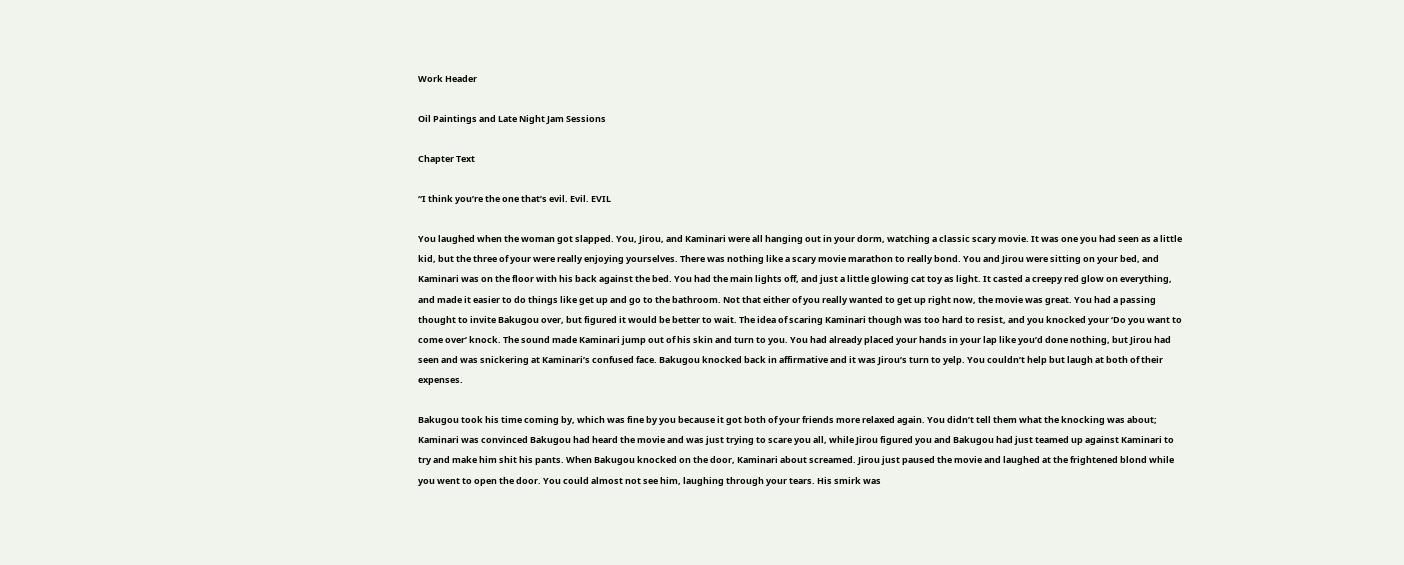Work Header

Oil Paintings and Late Night Jam Sessions

Chapter Text

“I think you’re the one that’s evil. Evil. EVIL

You laughed when the woman got slapped. You, Jirou, and Kaminari were all hanging out in your dorm, watching a classic scary movie. It was one you had seen as a little kid, but the three of your were really enjoying yourselves. There was nothing like a scary movie marathon to really bond. You and Jirou were sitting on your bed, and Kaminari was on the floor with his back against the bed. You had the main lights off, and just a little glowing cat toy as light. It casted a creepy red glow on everything, and made it easier to do things like get up and go to the bathroom. Not that either of you really wanted to get up right now, the movie was great. You had a passing thought to invite Bakugou over, but figured it would be better to wait. The idea of scaring Kaminari though was too hard to resist, and you knocked your ‘Do you want to come over’ knock. The sound made Kaminari jump out of his skin and turn to you. You had already placed your hands in your lap like you’d done nothing, but Jirou had seen and was snickering at Kaminari’s confused face. Bakugou knocked back in affirmative and it was Jirou’s turn to yelp. You couldn’t help but laugh at both of their expenses.

Bakugou took his time coming by, which was fine by you because it got both of your friends more relaxed again. You didn’t tell them what the knocking was about; Kaminari was convinced Bakugou had heard the movie and was just trying to scare you all, while Jirou figured you and Bakugou had just teamed up against Kaminari to try and make him shit his pants. When Bakugou knocked on the door, Kaminari about screamed. Jirou just paused the movie and laughed at the frightened blond while you went to open the door. You could almost not see him, laughing through your tears. His smirk was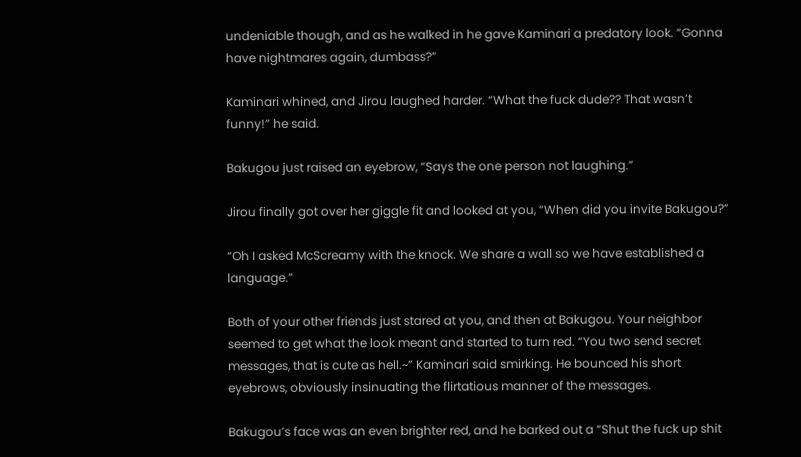undeniable though, and as he walked in he gave Kaminari a predatory look. “Gonna have nightmares again, dumbass?”

Kaminari whined, and Jirou laughed harder. “What the fuck dude?? That wasn’t funny!” he said.

Bakugou just raised an eyebrow, “Says the one person not laughing.”

Jirou finally got over her giggle fit and looked at you, “When did you invite Bakugou?”

“Oh I asked McScreamy with the knock. We share a wall so we have established a language.”

Both of your other friends just stared at you, and then at Bakugou. Your neighbor seemed to get what the look meant and started to turn red. “You two send secret messages, that is cute as hell.~” Kaminari said smirking. He bounced his short eyebrows, obviously insinuating the flirtatious manner of the messages.

Bakugou’s face was an even brighter red, and he barked out a “Shut the fuck up shit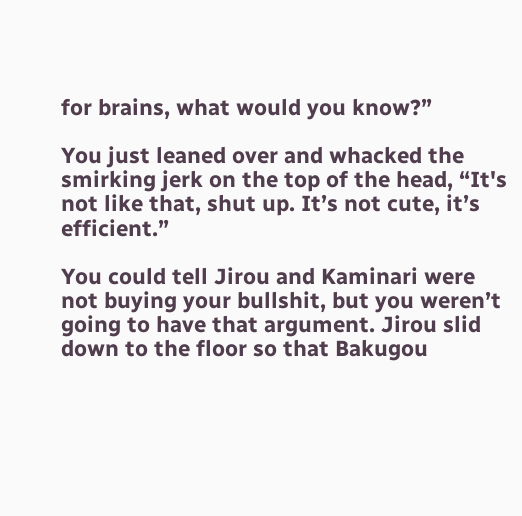for brains, what would you know?”

You just leaned over and whacked the smirking jerk on the top of the head, “It's not like that, shut up. It’s not cute, it’s efficient.”

You could tell Jirou and Kaminari were not buying your bullshit, but you weren’t going to have that argument. Jirou slid down to the floor so that Bakugou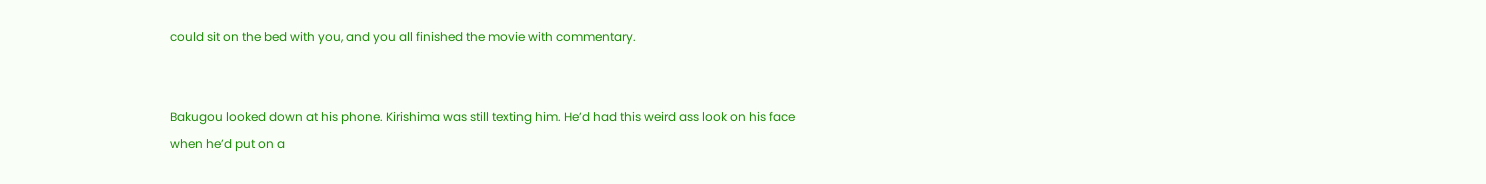could sit on the bed with you, and you all finished the movie with commentary.


Bakugou looked down at his phone. Kirishima was still texting him. He’d had this weird ass look on his face when he’d put on a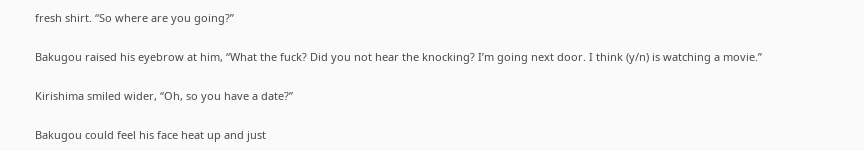fresh shirt. “So where are you going?”

Bakugou raised his eyebrow at him, “What the fuck? Did you not hear the knocking? I’m going next door. I think (y/n) is watching a movie.”

Kirishima smiled wider, “Oh, so you have a date?”

Bakugou could feel his face heat up and just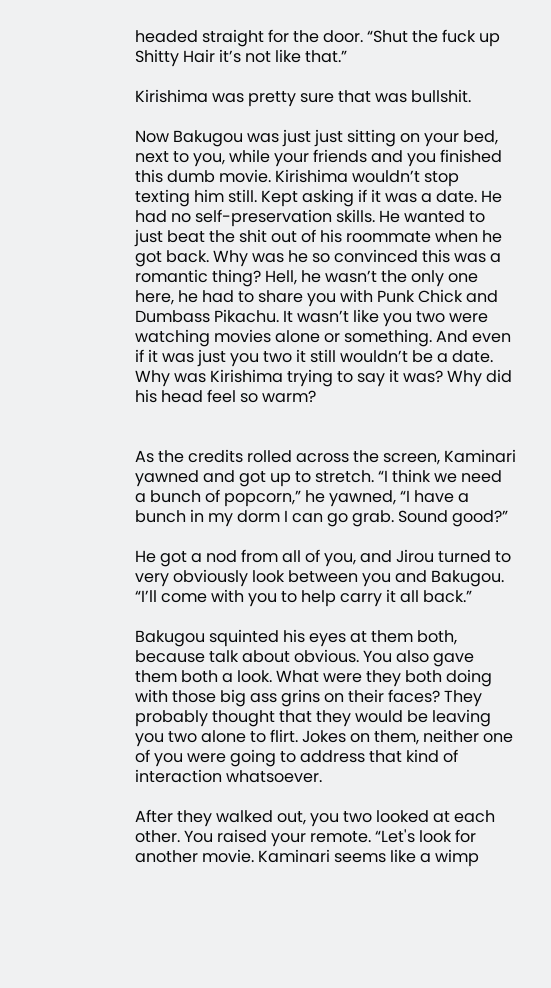headed straight for the door. “Shut the fuck up Shitty Hair it’s not like that.”

Kirishima was pretty sure that was bullshit.

Now Bakugou was just just sitting on your bed, next to you, while your friends and you finished this dumb movie. Kirishima wouldn’t stop texting him still. Kept asking if it was a date. He had no self-preservation skills. He wanted to just beat the shit out of his roommate when he got back. Why was he so convinced this was a romantic thing? Hell, he wasn’t the only one here, he had to share you with Punk Chick and Dumbass Pikachu. It wasn’t like you two were watching movies alone or something. And even if it was just you two it still wouldn’t be a date. Why was Kirishima trying to say it was? Why did his head feel so warm?


As the credits rolled across the screen, Kaminari yawned and got up to stretch. “I think we need a bunch of popcorn,” he yawned, “I have a bunch in my dorm I can go grab. Sound good?”

He got a nod from all of you, and Jirou turned to very obviously look between you and Bakugou. “I’ll come with you to help carry it all back.”

Bakugou squinted his eyes at them both, because talk about obvious. You also gave them both a look. What were they both doing with those big ass grins on their faces? They probably thought that they would be leaving you two alone to flirt. Jokes on them, neither one of you were going to address that kind of interaction whatsoever.

After they walked out, you two looked at each other. You raised your remote. “Let's look for another movie. Kaminari seems like a wimp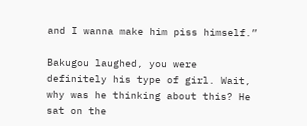and I wanna make him piss himself.”

Bakugou laughed, you were definitely his type of girl. Wait, why was he thinking about this? He sat on the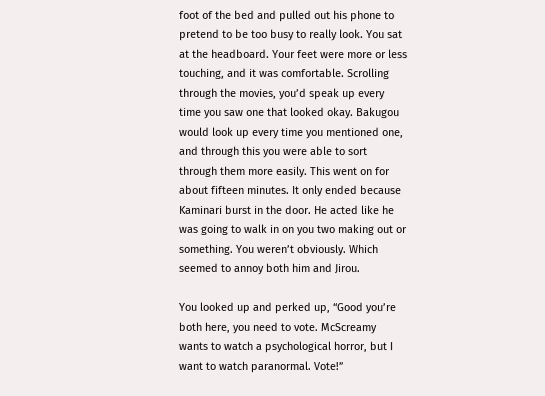foot of the bed and pulled out his phone to pretend to be too busy to really look. You sat at the headboard. Your feet were more or less touching, and it was comfortable. Scrolling through the movies, you’d speak up every time you saw one that looked okay. Bakugou would look up every time you mentioned one, and through this you were able to sort through them more easily. This went on for about fifteen minutes. It only ended because Kaminari burst in the door. He acted like he was going to walk in on you two making out or something. You weren’t obviously. Which seemed to annoy both him and Jirou.

You looked up and perked up, “Good you’re both here, you need to vote. McScreamy wants to watch a psychological horror, but I want to watch paranormal. Vote!”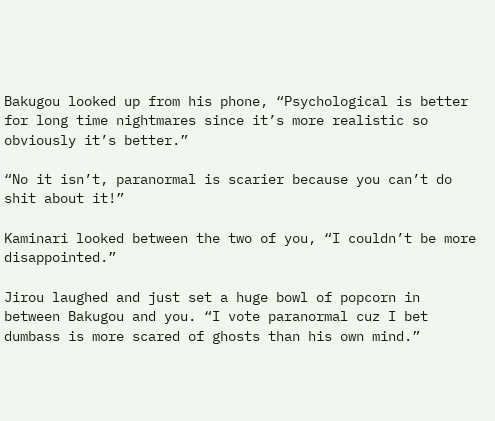Bakugou looked up from his phone, “Psychological is better for long time nightmares since it’s more realistic so obviously it’s better.”

“No it isn’t, paranormal is scarier because you can’t do shit about it!”

Kaminari looked between the two of you, “I couldn’t be more disappointed.”

Jirou laughed and just set a huge bowl of popcorn in between Bakugou and you. “I vote paranormal cuz I bet dumbass is more scared of ghosts than his own mind.”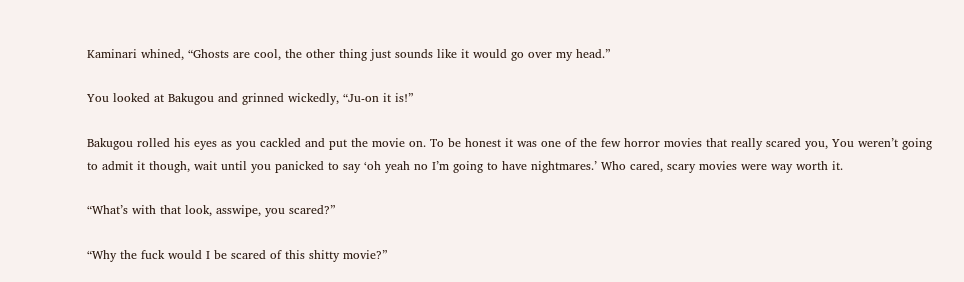Kaminari whined, “Ghosts are cool, the other thing just sounds like it would go over my head.”

You looked at Bakugou and grinned wickedly, “Ju-on it is!”

Bakugou rolled his eyes as you cackled and put the movie on. To be honest it was one of the few horror movies that really scared you, You weren’t going to admit it though, wait until you panicked to say ‘oh yeah no I’m going to have nightmares.’ Who cared, scary movies were way worth it.

“What’s with that look, asswipe, you scared?”

“Why the fuck would I be scared of this shitty movie?”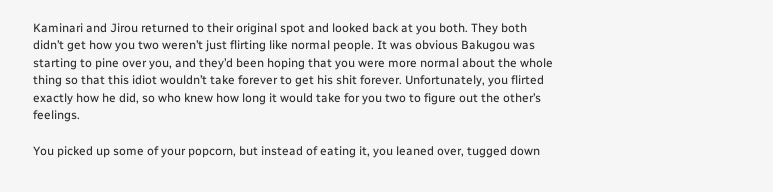Kaminari and Jirou returned to their original spot and looked back at you both. They both didn’t get how you two weren’t just flirting like normal people. It was obvious Bakugou was starting to pine over you, and they’d been hoping that you were more normal about the whole thing so that this idiot wouldn’t take forever to get his shit forever. Unfortunately, you flirted exactly how he did, so who knew how long it would take for you two to figure out the other’s feelings.

You picked up some of your popcorn, but instead of eating it, you leaned over, tugged down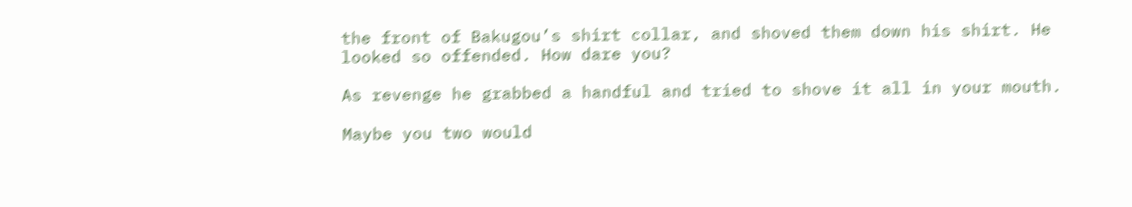the front of Bakugou’s shirt collar, and shoved them down his shirt. He looked so offended. How dare you?

As revenge he grabbed a handful and tried to shove it all in your mouth.

Maybe you two would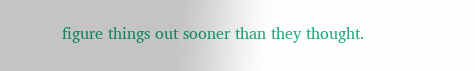figure things out sooner than they thought.